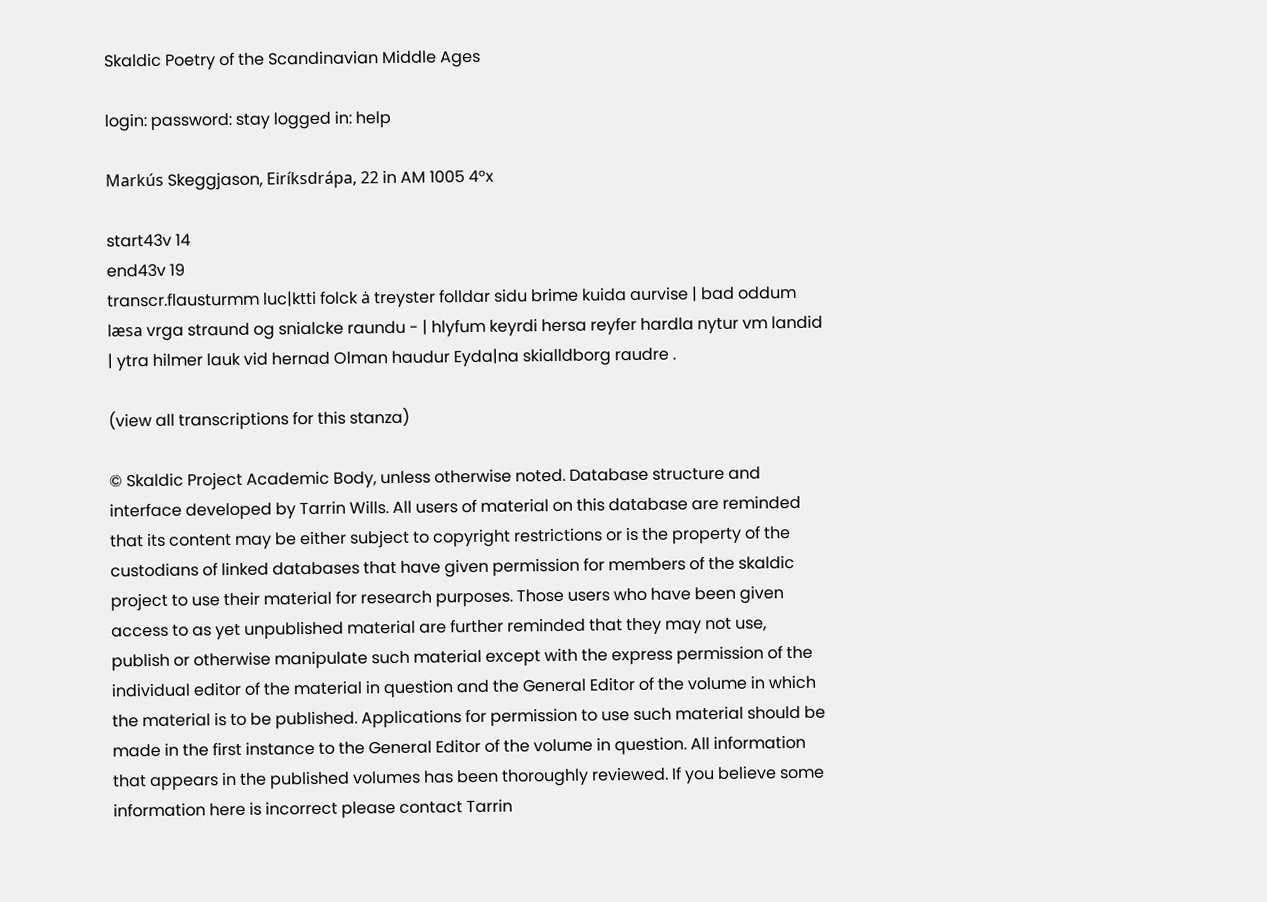Skaldic Poetry of the Scandinavian Middle Ages

login: password: stay logged in: help

Markús Skeggjason, Eiríksdrápa, 22 in AM 1005 4°x

start43v 14
end43v 19
transcr.flausturmm luc|ktti folck ȧ treyster folldar sidu brime kuida aurvise | bad oddum læsa vrga straund og snialcke raundu - | hlyfum keyrdi hersa reyfer hardla nytur vm landid | ytra hilmer lauk vid hernad Olman haudur Eyda|na skialldborg raudre .

(view all transcriptions for this stanza)

© Skaldic Project Academic Body, unless otherwise noted. Database structure and interface developed by Tarrin Wills. All users of material on this database are reminded that its content may be either subject to copyright restrictions or is the property of the custodians of linked databases that have given permission for members of the skaldic project to use their material for research purposes. Those users who have been given access to as yet unpublished material are further reminded that they may not use, publish or otherwise manipulate such material except with the express permission of the individual editor of the material in question and the General Editor of the volume in which the material is to be published. Applications for permission to use such material should be made in the first instance to the General Editor of the volume in question. All information that appears in the published volumes has been thoroughly reviewed. If you believe some information here is incorrect please contact Tarrin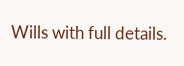Wills with full details.